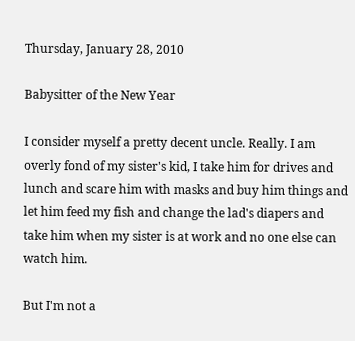Thursday, January 28, 2010

Babysitter of the New Year

I consider myself a pretty decent uncle. Really. I am overly fond of my sister's kid, I take him for drives and lunch and scare him with masks and buy him things and let him feed my fish and change the lad's diapers and take him when my sister is at work and no one else can watch him.

But I'm not a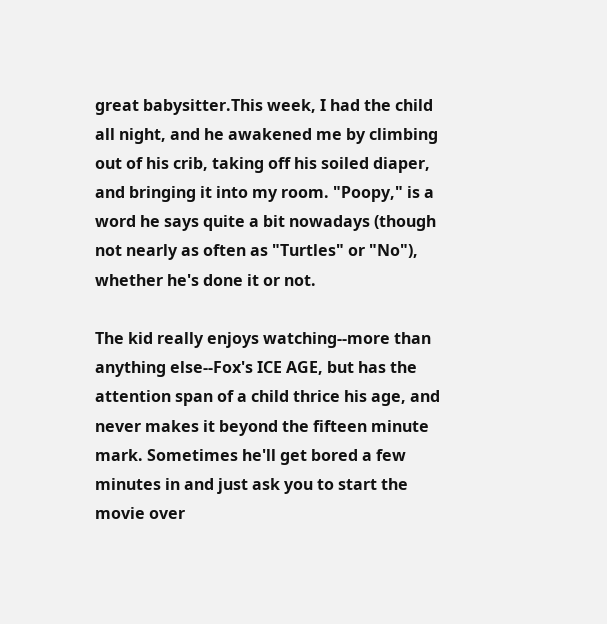great babysitter.This week, I had the child all night, and he awakened me by climbing out of his crib, taking off his soiled diaper, and bringing it into my room. "Poopy," is a word he says quite a bit nowadays (though not nearly as often as "Turtles" or "No"), whether he's done it or not.

The kid really enjoys watching--more than anything else--Fox's ICE AGE, but has the attention span of a child thrice his age, and never makes it beyond the fifteen minute mark. Sometimes he'll get bored a few minutes in and just ask you to start the movie over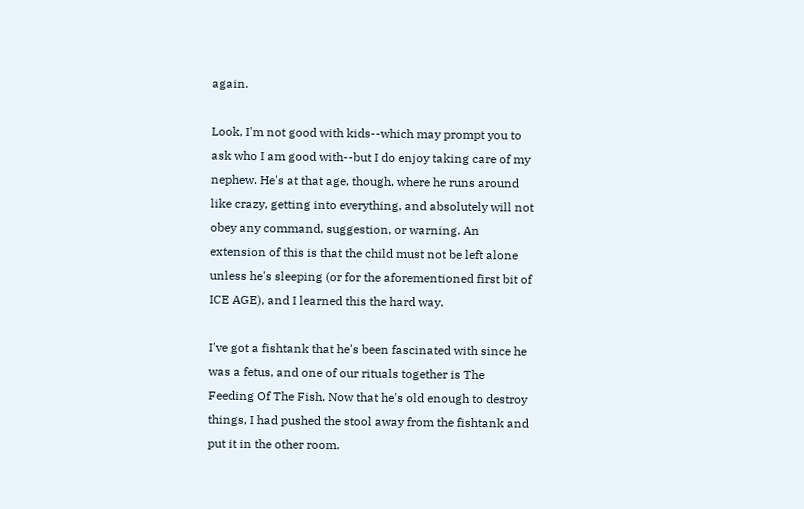again.

Look, I'm not good with kids--which may prompt you to ask who I am good with--but I do enjoy taking care of my nephew. He's at that age, though, where he runs around like crazy, getting into everything, and absolutely will not obey any command, suggestion, or warning. An extension of this is that the child must not be left alone unless he's sleeping (or for the aforementioned first bit of ICE AGE), and I learned this the hard way.

I've got a fishtank that he's been fascinated with since he was a fetus, and one of our rituals together is The Feeding Of The Fish. Now that he's old enough to destroy things, I had pushed the stool away from the fishtank and put it in the other room.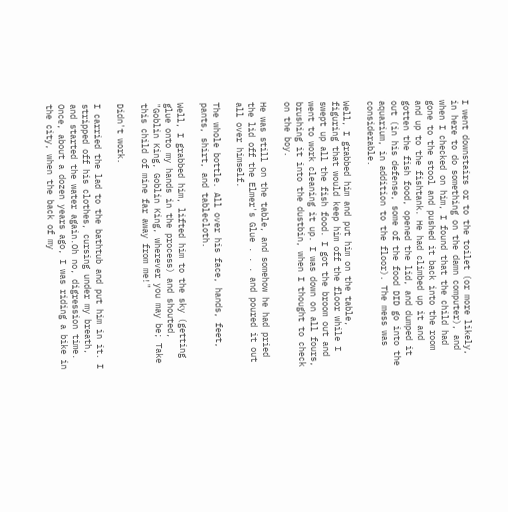I went downstairs or to the toilet (or more likely, in here to do something on the damn computer), and when I checked on him, I found that the child had gone to the stool and pushed it back into the room and up to the fishtank. He had climbed up it and gotten the fish food, opened the lid, and dumped it out (in his defense, some of the food DID go into the aquarium, in addition to the floor). The mess was considerable.

Well, I grabbed him and put him on the table, figuring that would keep him off the floor while I swept up all the fish food. I got the broom out and went to work cleaning it up. I was down on all fours, brushing it into the dustbin, when I thought to check on the boy.

He was still on the table, and somehow he had pried the lid off the Elmer's Glue . . . and poured it out all over himself.

The whole bottle. All over his face, hands, feet, pants, shirt, and tablecloth.

Well, I grabbed him, lifted him to the sky (getting glue onto my hands in the process) and shouted, "Goblin King, Goblin King, wherever you may be; Take this child of mine far away from me!"

Didn't work.

I carried the lad to the bathtub and put him in it. I stripped off his clothes, cursing under my breath, and started the water again.Oh no, digression time. Once, about a dozen years ago, I was riding a bike in the city, when the back of my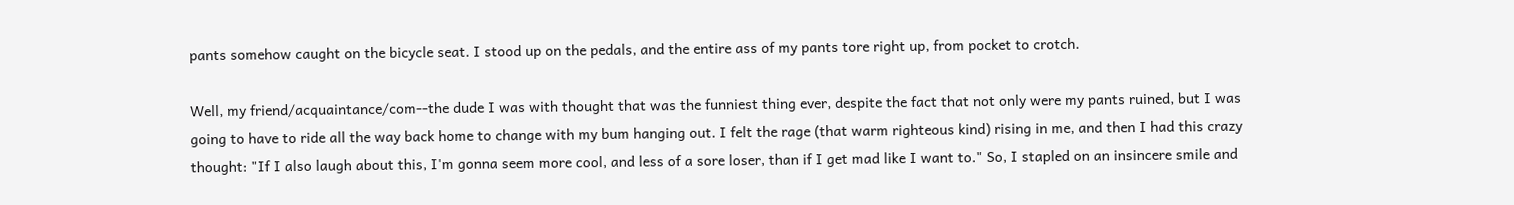pants somehow caught on the bicycle seat. I stood up on the pedals, and the entire ass of my pants tore right up, from pocket to crotch.

Well, my friend/acquaintance/com--the dude I was with thought that was the funniest thing ever, despite the fact that not only were my pants ruined, but I was going to have to ride all the way back home to change with my bum hanging out. I felt the rage (that warm righteous kind) rising in me, and then I had this crazy thought: "If I also laugh about this, I'm gonna seem more cool, and less of a sore loser, than if I get mad like I want to." So, I stapled on an insincere smile and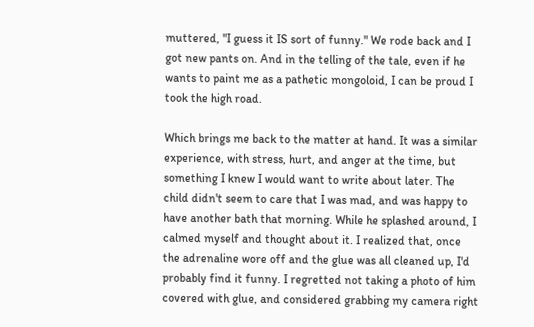muttered, "I guess it IS sort of funny." We rode back and I got new pants on. And in the telling of the tale, even if he wants to paint me as a pathetic mongoloid, I can be proud I took the high road.

Which brings me back to the matter at hand. It was a similar experience, with stress, hurt, and anger at the time, but something I knew I would want to write about later. The child didn't seem to care that I was mad, and was happy to have another bath that morning. While he splashed around, I calmed myself and thought about it. I realized that, once the adrenaline wore off and the glue was all cleaned up, I'd probably find it funny. I regretted not taking a photo of him covered with glue, and considered grabbing my camera right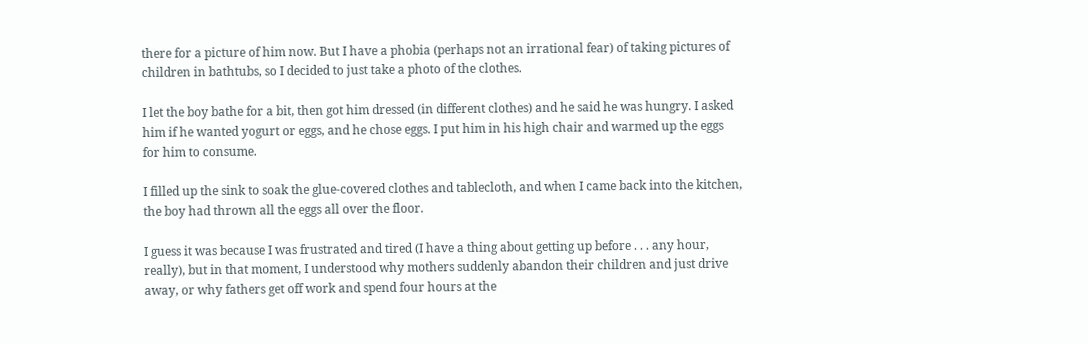there for a picture of him now. But I have a phobia (perhaps not an irrational fear) of taking pictures of children in bathtubs, so I decided to just take a photo of the clothes.

I let the boy bathe for a bit, then got him dressed (in different clothes) and he said he was hungry. I asked him if he wanted yogurt or eggs, and he chose eggs. I put him in his high chair and warmed up the eggs for him to consume.

I filled up the sink to soak the glue-covered clothes and tablecloth, and when I came back into the kitchen, the boy had thrown all the eggs all over the floor.

I guess it was because I was frustrated and tired (I have a thing about getting up before . . . any hour, really), but in that moment, I understood why mothers suddenly abandon their children and just drive away, or why fathers get off work and spend four hours at the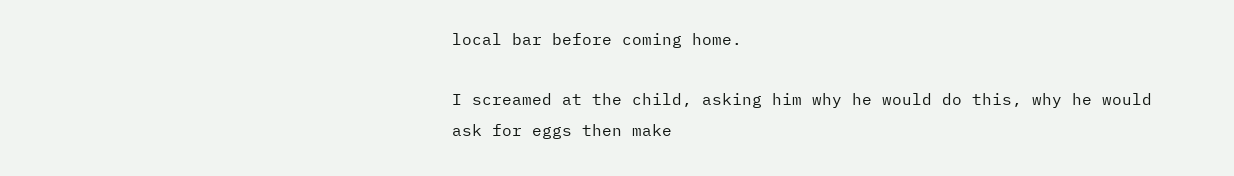local bar before coming home.

I screamed at the child, asking him why he would do this, why he would ask for eggs then make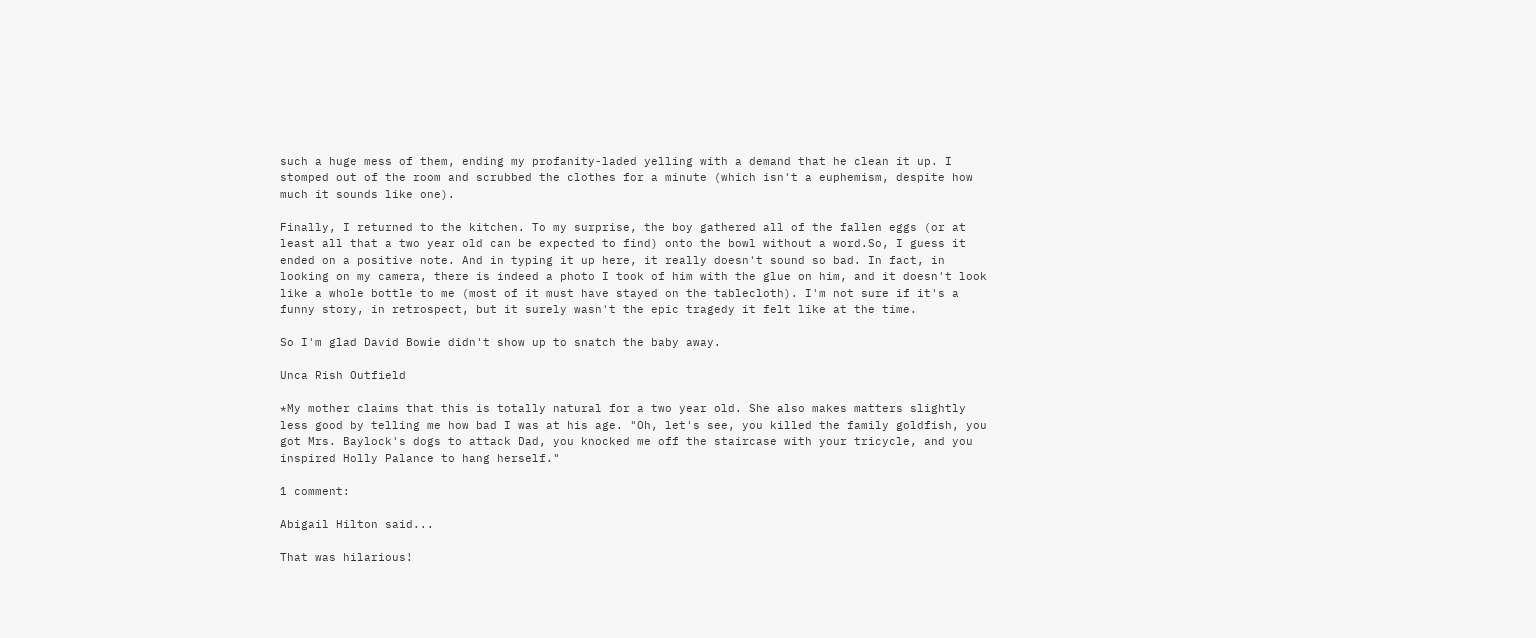such a huge mess of them, ending my profanity-laded yelling with a demand that he clean it up. I stomped out of the room and scrubbed the clothes for a minute (which isn't a euphemism, despite how much it sounds like one).

Finally, I returned to the kitchen. To my surprise, the boy gathered all of the fallen eggs (or at least all that a two year old can be expected to find) onto the bowl without a word.So, I guess it ended on a positive note. And in typing it up here, it really doesn't sound so bad. In fact, in looking on my camera, there is indeed a photo I took of him with the glue on him, and it doesn't look like a whole bottle to me (most of it must have stayed on the tablecloth). I'm not sure if it's a funny story, in retrospect, but it surely wasn't the epic tragedy it felt like at the time.

So I'm glad David Bowie didn't show up to snatch the baby away.

Unca Rish Outfield

*My mother claims that this is totally natural for a two year old. She also makes matters slightly less good by telling me how bad I was at his age. "Oh, let's see, you killed the family goldfish, you got Mrs. Baylock's dogs to attack Dad, you knocked me off the staircase with your tricycle, and you inspired Holly Palance to hang herself."

1 comment:

Abigail Hilton said...

That was hilarious!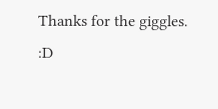Thanks for the giggles. :D